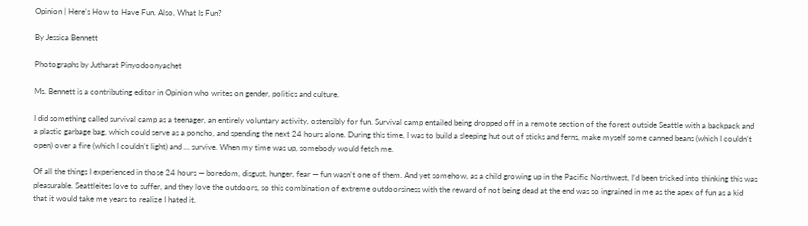Opinion | Here’s How to Have Fun. Also, What Is Fun?

By Jessica Bennett

Photographs by Jutharat Pinyodoonyachet

Ms. Bennett is a contributing editor in Opinion who writes on gender, politics and culture.

I did something called survival camp as a teenager, an entirely voluntary activity, ostensibly for fun. Survival camp entailed being dropped off in a remote section of the forest outside Seattle with a backpack and a plastic garbage bag, which could serve as a poncho, and spending the next 24 hours alone. During this time, I was to build a sleeping hut out of sticks and ferns, make myself some canned beans (which I couldn’t open) over a fire (which I couldn’t light) and … survive. When my time was up, somebody would fetch me.

Of all the things I experienced in those 24 hours — boredom, disgust, hunger, fear — fun wasn’t one of them. And yet somehow, as a child growing up in the Pacific Northwest, I’d been tricked into thinking this was pleasurable. Seattleites love to suffer, and they love the outdoors, so this combination of extreme outdoorsiness with the reward of not being dead at the end was so ingrained in me as the apex of fun as a kid that it would take me years to realize I hated it.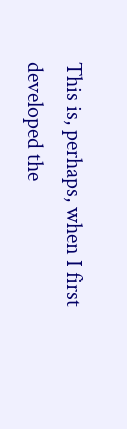This is, perhaps, when I first developed the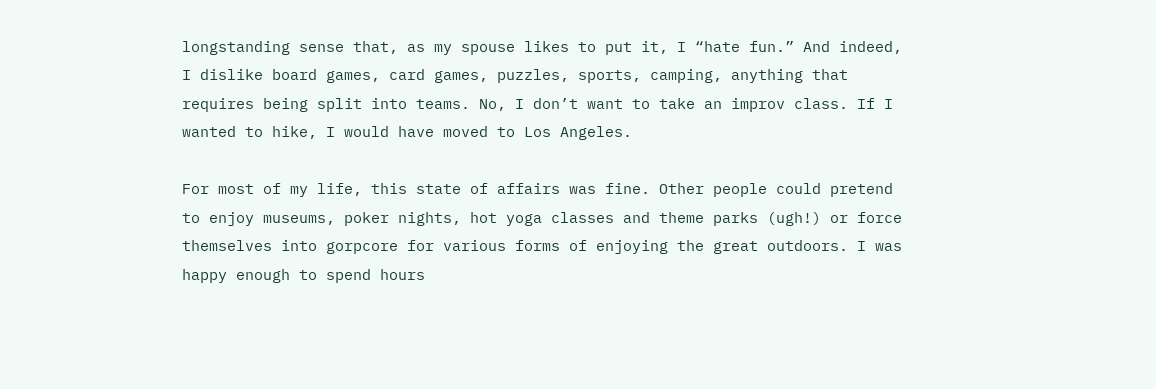longstanding sense that, as my spouse likes to put it, I “hate fun.” And indeed, I dislike board games, card games, puzzles, sports, camping, anything that requires being split into teams. No, I don’t want to take an improv class. If I wanted to hike, I would have moved to Los Angeles.

For most of my life, this state of affairs was fine. Other people could pretend to enjoy museums, poker nights, hot yoga classes and theme parks (ugh!) or force themselves into gorpcore for various forms of enjoying the great outdoors. I was happy enough to spend hours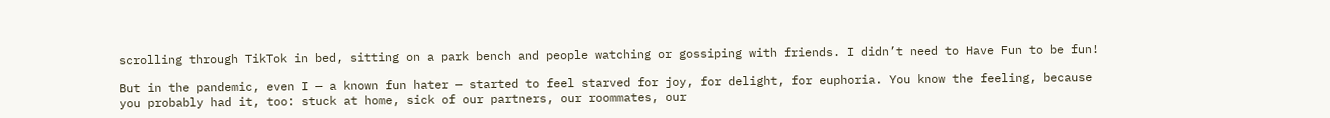scrolling through TikTok in bed, sitting on a park bench and people watching or gossiping with friends. I didn’t need to Have Fun to be fun!

But in the pandemic, even I — a known fun hater — started to feel starved for joy, for delight, for euphoria. You know the feeling, because you probably had it, too: stuck at home, sick of our partners, our roommates, our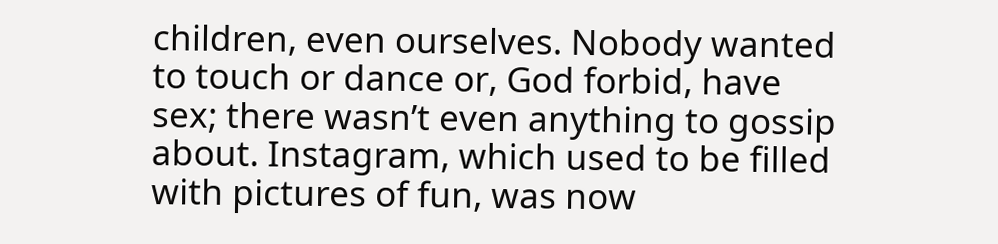children, even ourselves. Nobody wanted to touch or dance or, God forbid, have sex; there wasn’t even anything to gossip about. Instagram, which used to be filled with pictures of fun, was now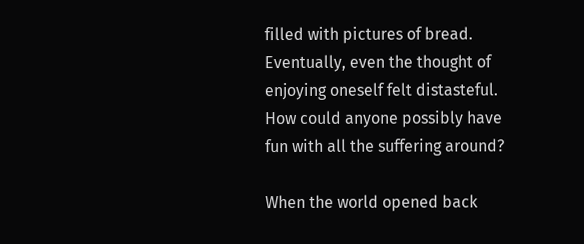filled with pictures of bread. Eventually, even the thought of enjoying oneself felt distasteful. How could anyone possibly have fun with all the suffering around?

When the world opened back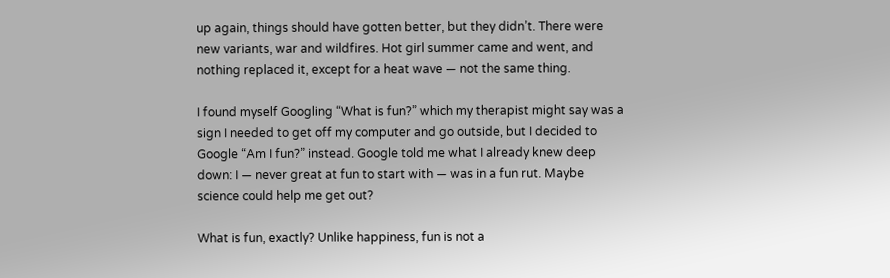up again, things should have gotten better, but they didn’t. There were new variants, war and wildfires. Hot girl summer came and went, and nothing replaced it, except for a heat wave — not the same thing.

I found myself Googling “What is fun?” which my therapist might say was a sign I needed to get off my computer and go outside, but I decided to Google “Am I fun?” instead. Google told me what I already knew deep down: I — never great at fun to start with — was in a fun rut. Maybe science could help me get out?

What is fun, exactly? Unlike happiness, fun is not a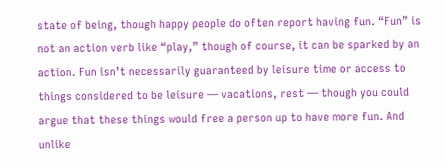state of being, though happy people do often report having fun. “Fun” is not an action verb like “play,” though of course, it can be sparked by an action. Fun isn’t necessarily guaranteed by leisure time or access to things considered to be leisure — vacations, rest — though you could argue that these things would free a person up to have more fun. And unlike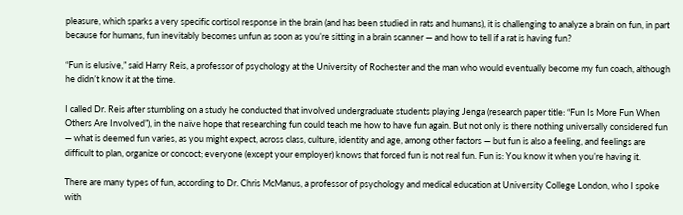pleasure, which sparks a very specific cortisol response in the brain (and has been studied in rats and humans), it is challenging to analyze a brain on fun, in part because for humans, fun inevitably becomes unfun as soon as you’re sitting in a brain scanner — and how to tell if a rat is having fun?

“Fun is elusive,” said Harry Reis, a professor of psychology at the University of Rochester and the man who would eventually become my fun coach, although he didn’t know it at the time.

I called Dr. Reis after stumbling on a study he conducted that involved undergraduate students playing Jenga (research paper title: “Fun Is More Fun When Others Are Involved”), in the naïve hope that researching fun could teach me how to have fun again. But not only is there nothing universally considered fun — what is deemed fun varies, as you might expect, across class, culture, identity and age, among other factors — but fun is also a feeling, and feelings are difficult to plan, organize or concoct; everyone (except your employer) knows that forced fun is not real fun. Fun is: You know it when you’re having it.

There are many types of fun, according to Dr. Chris McManus, a professor of psychology and medical education at University College London, who I spoke with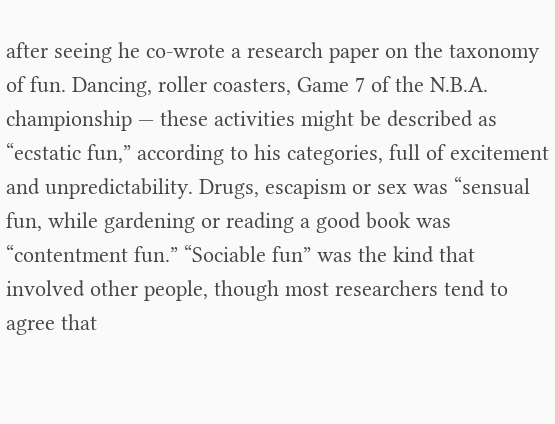after seeing he co-wrote a research paper on the taxonomy of fun. Dancing, roller coasters, Game 7 of the N.B.A. championship — these activities might be described as “ecstatic fun,” according to his categories, full of excitement and unpredictability. Drugs, escapism or sex was “sensual fun, while gardening or reading a good book was “contentment fun.” “Sociable fun” was the kind that involved other people, though most researchers tend to agree that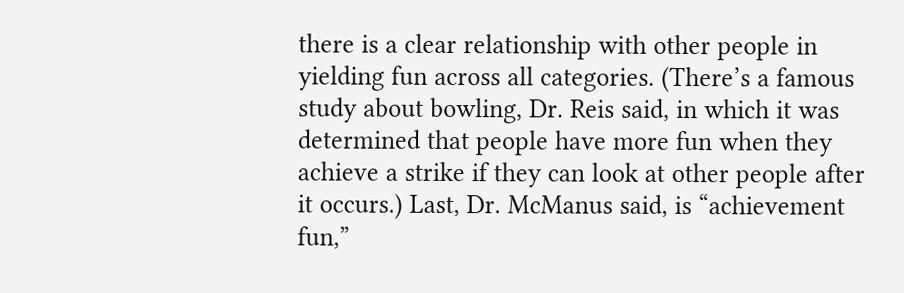there is a clear relationship with other people in yielding fun across all categories. (There’s a famous study about bowling, Dr. Reis said, in which it was determined that people have more fun when they achieve a strike if they can look at other people after it occurs.) Last, Dr. McManus said, is “achievement fun,”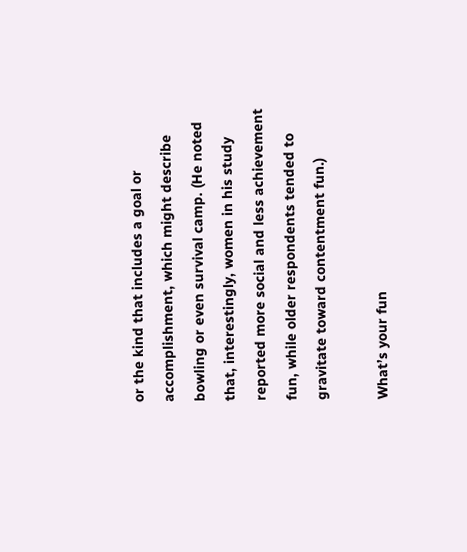or the kind that includes a goal or accomplishment, which might describe bowling or even survival camp. (He noted that, interestingly, women in his study reported more social and less achievement fun, while older respondents tended to gravitate toward contentment fun.)

What’s your fun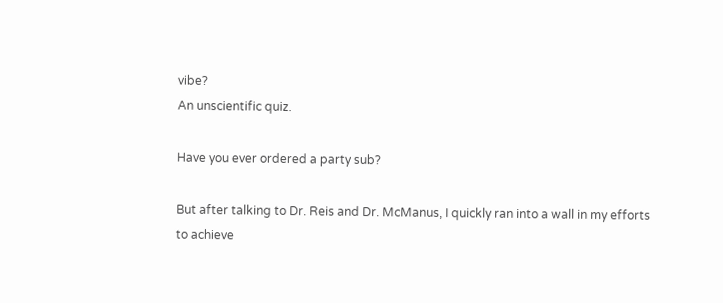vibe?
An unscientific quiz.

Have you ever ordered a party sub?

But after talking to Dr. Reis and Dr. McManus, I quickly ran into a wall in my efforts to achieve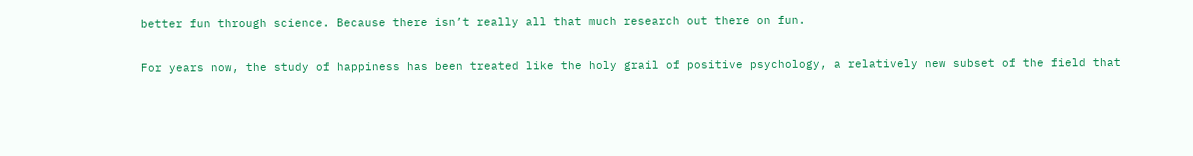better fun through science. Because there isn’t really all that much research out there on fun.

For years now, the study of happiness has been treated like the holy grail of positive psychology, a relatively new subset of the field that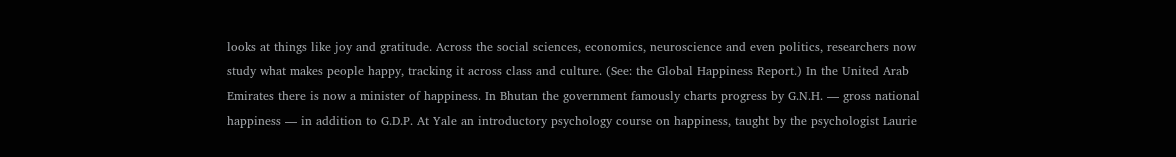looks at things like joy and gratitude. Across the social sciences, economics, neuroscience and even politics, researchers now study what makes people happy, tracking it across class and culture. (See: the Global Happiness Report.) In the United Arab Emirates there is now a minister of happiness. In Bhutan the government famously charts progress by G.N.H. — gross national happiness — in addition to G.D.P. At Yale an introductory psychology course on happiness, taught by the psychologist Laurie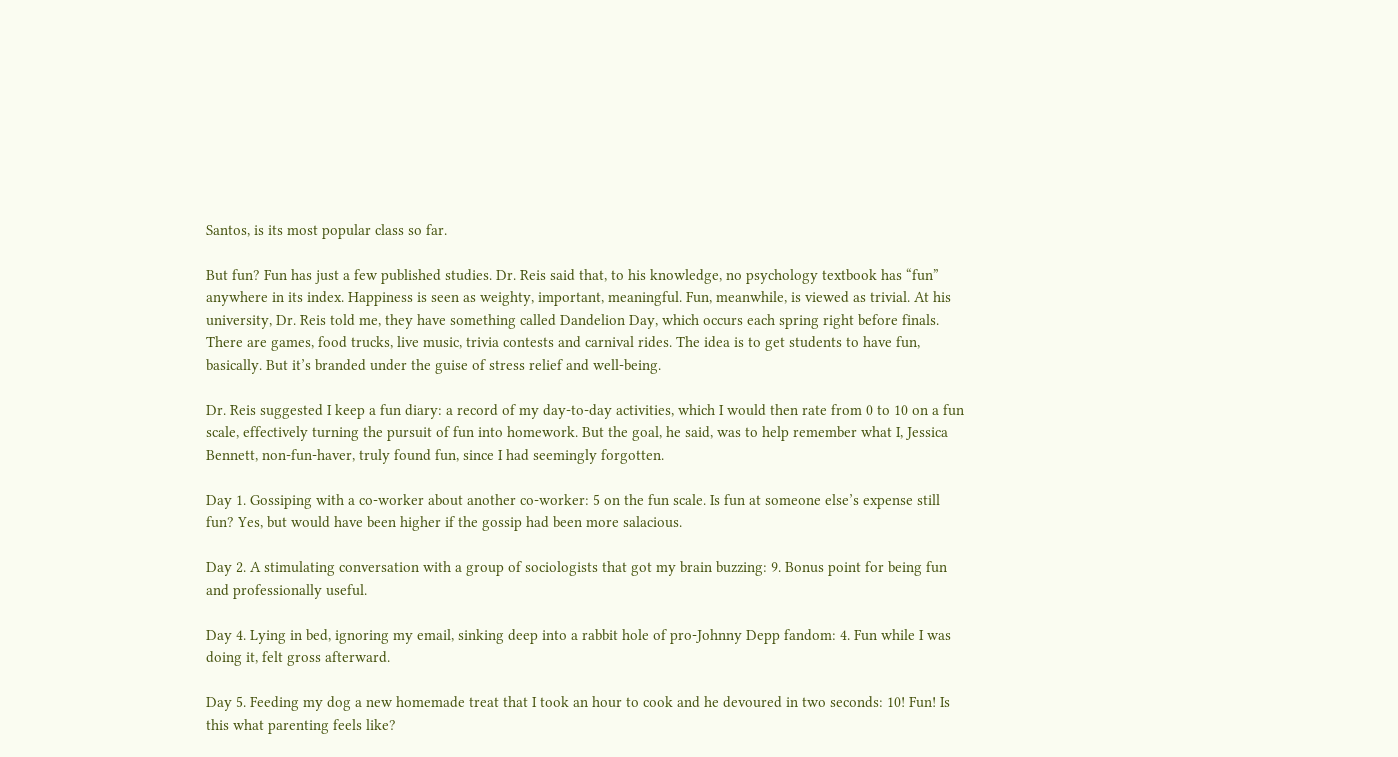Santos, is its most popular class so far.

But fun? Fun has just a few published studies. Dr. Reis said that, to his knowledge, no psychology textbook has “fun” anywhere in its index. Happiness is seen as weighty, important, meaningful. Fun, meanwhile, is viewed as trivial. At his university, Dr. Reis told me, they have something called Dandelion Day, which occurs each spring right before finals. There are games, food trucks, live music, trivia contests and carnival rides. The idea is to get students to have fun, basically. But it’s branded under the guise of stress relief and well-being.

Dr. Reis suggested I keep a fun diary: a record of my day-to-day activities, which I would then rate from 0 to 10 on a fun scale, effectively turning the pursuit of fun into homework. But the goal, he said, was to help remember what I, Jessica Bennett, non-fun-haver, truly found fun, since I had seemingly forgotten.

Day 1. Gossiping with a co-worker about another co-worker: 5 on the fun scale. Is fun at someone else’s expense still fun? Yes, but would have been higher if the gossip had been more salacious.

Day 2. A stimulating conversation with a group of sociologists that got my brain buzzing: 9. Bonus point for being fun and professionally useful.

Day 4. Lying in bed, ignoring my email, sinking deep into a rabbit hole of pro-Johnny Depp fandom: 4. Fun while I was doing it, felt gross afterward.

Day 5. Feeding my dog a new homemade treat that I took an hour to cook and he devoured in two seconds: 10! Fun! Is this what parenting feels like?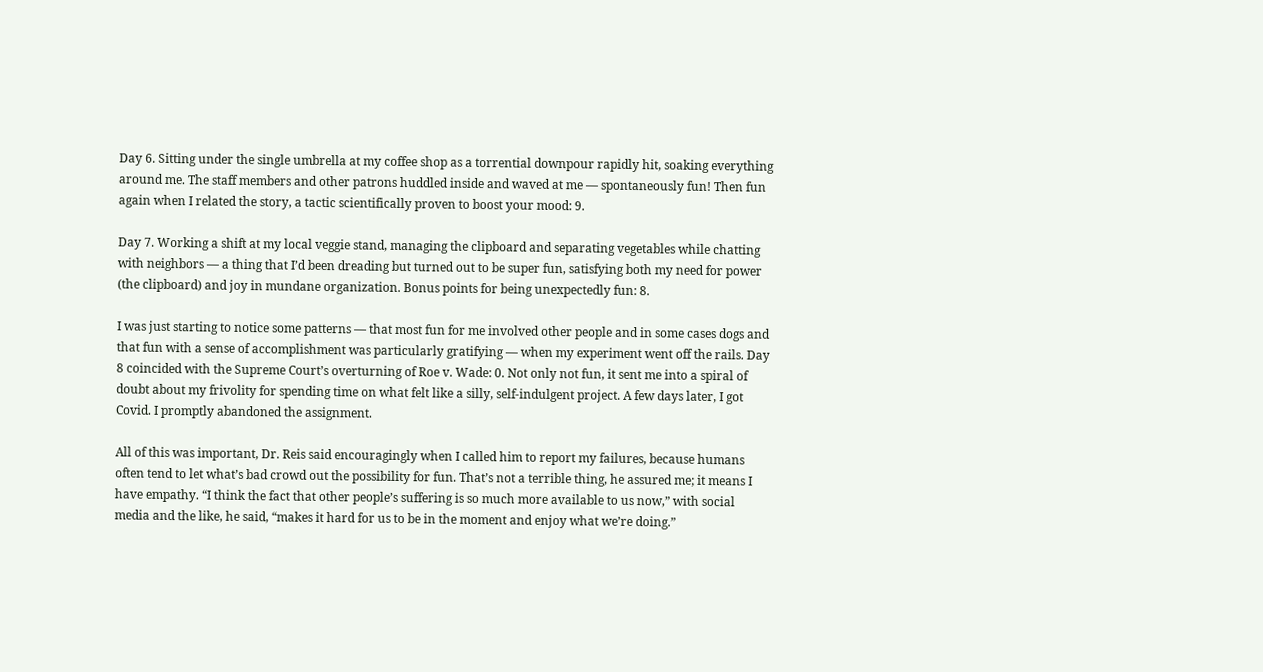Day 6. Sitting under the single umbrella at my coffee shop as a torrential downpour rapidly hit, soaking everything around me. The staff members and other patrons huddled inside and waved at me — spontaneously fun! Then fun again when I related the story, a tactic scientifically proven to boost your mood: 9.

Day 7. Working a shift at my local veggie stand, managing the clipboard and separating vegetables while chatting with neighbors — a thing that I’d been dreading but turned out to be super fun, satisfying both my need for power (the clipboard) and joy in mundane organization. Bonus points for being unexpectedly fun: 8.

I was just starting to notice some patterns — that most fun for me involved other people and in some cases dogs and that fun with a sense of accomplishment was particularly gratifying — when my experiment went off the rails. Day 8 coincided with the Supreme Court’s overturning of Roe v. Wade: 0. Not only not fun, it sent me into a spiral of doubt about my frivolity for spending time on what felt like a silly, self-indulgent project. A few days later, I got Covid. I promptly abandoned the assignment.

All of this was important, Dr. Reis said encouragingly when I called him to report my failures, because humans often tend to let what’s bad crowd out the possibility for fun. That’s not a terrible thing, he assured me; it means I have empathy. “I think the fact that other people’s suffering is so much more available to us now,” with social media and the like, he said, “makes it hard for us to be in the moment and enjoy what we’re doing.”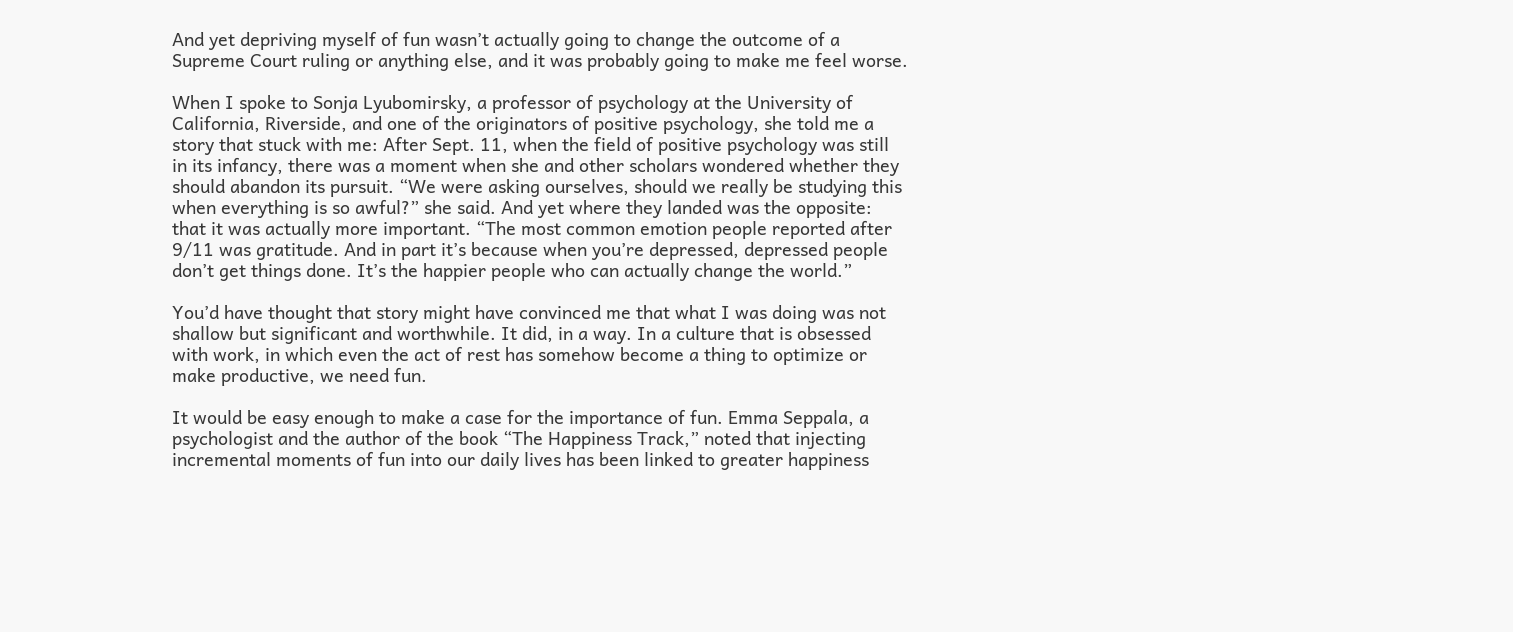And yet depriving myself of fun wasn’t actually going to change the outcome of a Supreme Court ruling or anything else, and it was probably going to make me feel worse.

When I spoke to Sonja Lyubomirsky, a professor of psychology at the University of California, Riverside, and one of the originators of positive psychology, she told me a story that stuck with me: After Sept. 11, when the field of positive psychology was still in its infancy, there was a moment when she and other scholars wondered whether they should abandon its pursuit. “We were asking ourselves, should we really be studying this when everything is so awful?” she said. And yet where they landed was the opposite: that it was actually more important. “The most common emotion people reported after 9/11 was gratitude. And in part it’s because when you’re depressed, depressed people don’t get things done. It’s the happier people who can actually change the world.”

You’d have thought that story might have convinced me that what I was doing was not shallow but significant and worthwhile. It did, in a way. In a culture that is obsessed with work, in which even the act of rest has somehow become a thing to optimize or make productive, we need fun.

It would be easy enough to make a case for the importance of fun. Emma Seppala, a psychologist and the author of the book “The Happiness Track,” noted that injecting incremental moments of fun into our daily lives has been linked to greater happiness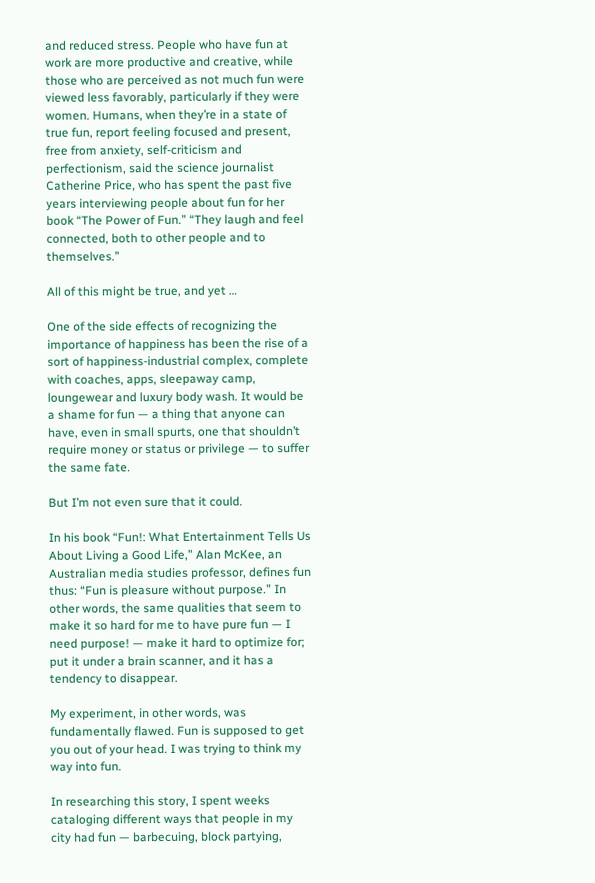and reduced stress. People who have fun at work are more productive and creative, while those who are perceived as not much fun were viewed less favorably, particularly if they were women. Humans, when they’re in a state of true fun, report feeling focused and present, free from anxiety, self-criticism and perfectionism, said the science journalist Catherine Price, who has spent the past five years interviewing people about fun for her book “The Power of Fun.” “They laugh and feel connected, both to other people and to themselves.”

All of this might be true, and yet …

One of the side effects of recognizing the importance of happiness has been the rise of a sort of happiness-industrial complex, complete with coaches, apps, sleepaway camp, loungewear and luxury body wash. It would be a shame for fun — a thing that anyone can have, even in small spurts, one that shouldn’t require money or status or privilege — to suffer the same fate.

But I’m not even sure that it could.

In his book “Fun!: What Entertainment Tells Us About Living a Good Life,” Alan McKee, an Australian media studies professor, defines fun thus: “Fun is pleasure without purpose.” In other words, the same qualities that seem to make it so hard for me to have pure fun — I need purpose! — make it hard to optimize for; put it under a brain scanner, and it has a tendency to disappear.

My experiment, in other words, was fundamentally flawed. Fun is supposed to get you out of your head. I was trying to think my way into fun.

In researching this story, I spent weeks cataloging different ways that people in my city had fun — barbecuing, block partying,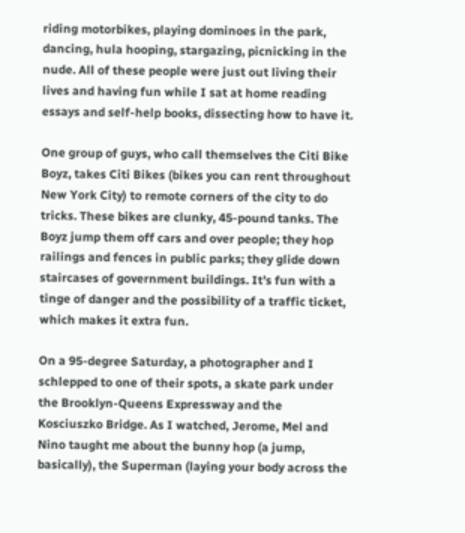riding motorbikes, playing dominoes in the park, dancing, hula hooping, stargazing, picnicking in the nude. All of these people were just out living their lives and having fun while I sat at home reading essays and self-help books, dissecting how to have it.

One group of guys, who call themselves the Citi Bike Boyz, takes Citi Bikes (bikes you can rent throughout New York City) to remote corners of the city to do tricks. These bikes are clunky, 45-pound tanks. The Boyz jump them off cars and over people; they hop railings and fences in public parks; they glide down staircases of government buildings. It’s fun with a tinge of danger and the possibility of a traffic ticket, which makes it extra fun.

On a 95-degree Saturday, a photographer and I schlepped to one of their spots, a skate park under the Brooklyn-Queens Expressway and the Kosciuszko Bridge. As I watched, Jerome, Mel and Nino taught me about the bunny hop (a jump, basically), the Superman (laying your body across the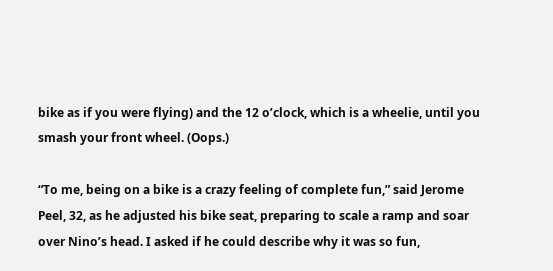bike as if you were flying) and the 12 o’clock, which is a wheelie, until you smash your front wheel. (Oops.)

“To me, being on a bike is a crazy feeling of complete fun,” said Jerome Peel, 32, as he adjusted his bike seat, preparing to scale a ramp and soar over Nino’s head. I asked if he could describe why it was so fun,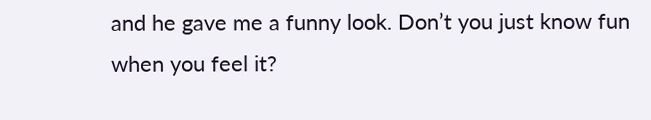and he gave me a funny look. Don’t you just know fun when you feel it?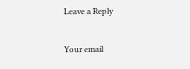Leave a Reply

Your email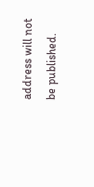address will not be published.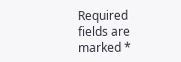Required fields are marked *